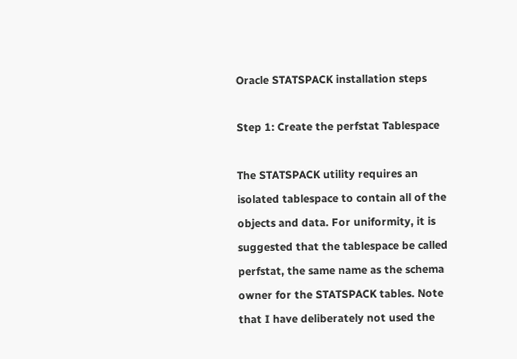Oracle STATSPACK installation steps

Step 1: Create the perfstat Tablespace

The STATSPACK utility requires an isolated tablespace to contain all of the objects and data. For uniformity, it is suggested that the tablespace be called perfstat, the same name as the schema owner for the STATSPACK tables. Note that I have deliberately not used the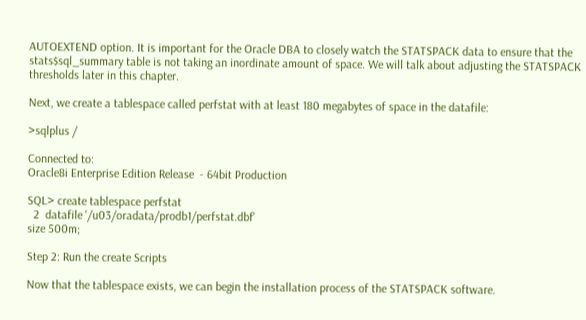AUTOEXTEND option. It is important for the Oracle DBA to closely watch the STATSPACK data to ensure that the stats$sql_summary table is not taking an inordinate amount of space. We will talk about adjusting the STATSPACK thresholds later in this chapter.

Next, we create a tablespace called perfstat with at least 180 megabytes of space in the datafile:

>sqlplus /

Connected to:
Oracle8i Enterprise Edition Release  - 64bit Production

SQL> create tablespace perfstat
  2  datafile '/u03/oradata/prodb1/perfstat.dbf'
size 500m;

Step 2: Run the create Scripts

Now that the tablespace exists, we can begin the installation process of the STATSPACK software.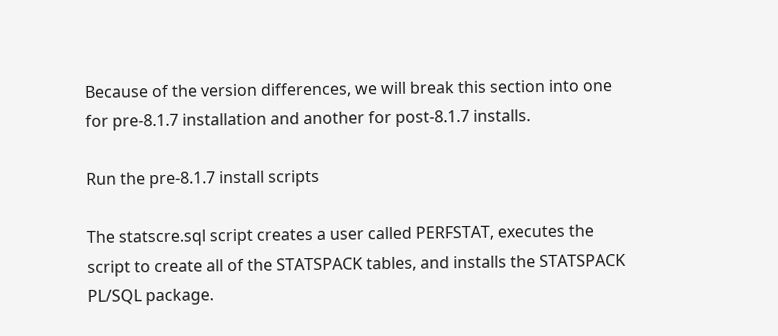Because of the version differences, we will break this section into one for pre-8.1.7 installation and another for post-8.1.7 installs.

Run the pre-8.1.7 install scripts

The statscre.sql script creates a user called PERFSTAT, executes the script to create all of the STATSPACK tables, and installs the STATSPACK PL/SQL package.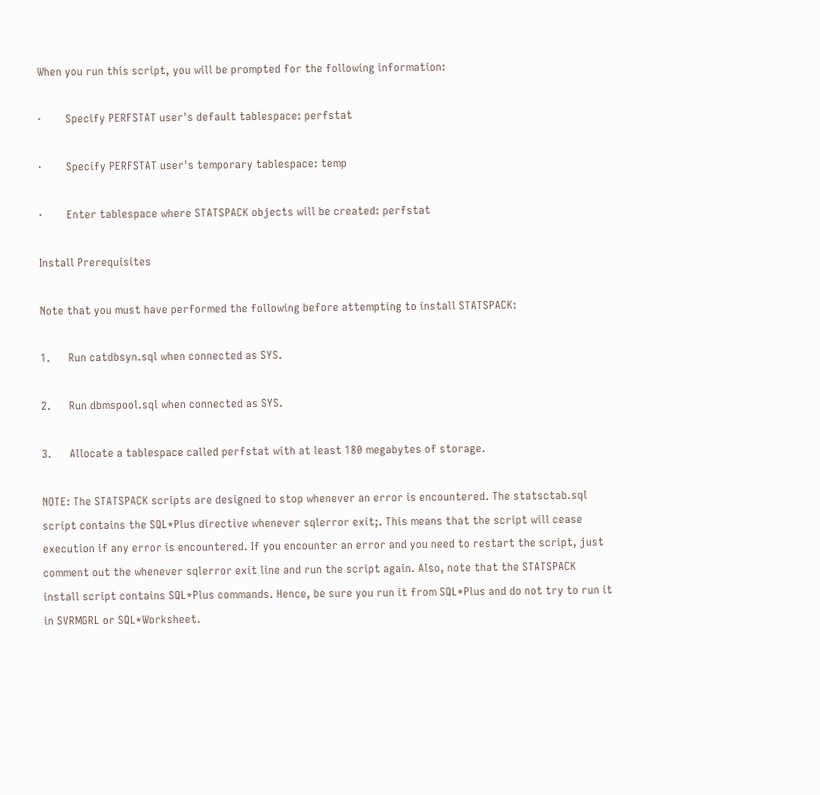When you run this script, you will be prompted for the following information:

·        Specify PERFSTAT user's default tablespace: perfstat

·        Specify PERFSTAT user's temporary tablespace: temp

·        Enter tablespace where STATSPACK objects will be created: perfstat

Install Prerequisites

Note that you must have performed the following before attempting to install STATSPACK:

1.      Run catdbsyn.sql when connected as SYS.

2.      Run dbmspool.sql when connected as SYS.

3.      Allocate a tablespace called perfstat with at least 180 megabytes of storage.

NOTE: The STATSPACK scripts are designed to stop whenever an error is encountered. The statsctab.sql script contains the SQL*Plus directive whenever sqlerror exit;. This means that the script will cease execution if any error is encountered. If you encounter an error and you need to restart the script, just comment out the whenever sqlerror exit line and run the script again. Also, note that the STATSPACK install script contains SQL*Plus commands. Hence, be sure you run it from SQL*Plus and do not try to run it in SVRMGRL or SQL*Worksheet.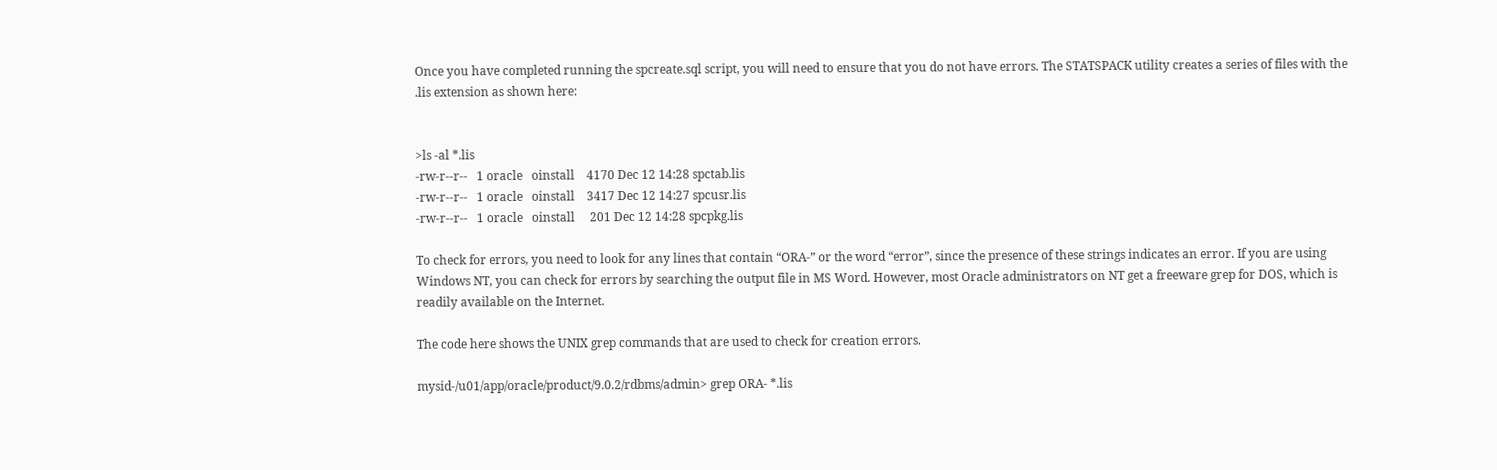Once you have completed running the spcreate.sql script, you will need to ensure that you do not have errors. The STATSPACK utility creates a series of files with the .lis extension as shown here:


>ls -al *.lis
-rw-r--r--   1 oracle   oinstall    4170 Dec 12 14:28 spctab.lis
-rw-r--r--   1 oracle   oinstall    3417 Dec 12 14:27 spcusr.lis
-rw-r--r--   1 oracle   oinstall     201 Dec 12 14:28 spcpkg.lis

To check for errors, you need to look for any lines that contain “ORA-” or the word “error”, since the presence of these strings indicates an error. If you are using Windows NT, you can check for errors by searching the output file in MS Word. However, most Oracle administrators on NT get a freeware grep for DOS, which is readily available on the Internet.

The code here shows the UNIX grep commands that are used to check for creation errors.

mysid-/u01/app/oracle/product/9.0.2/rdbms/admin> grep ORA- *.lis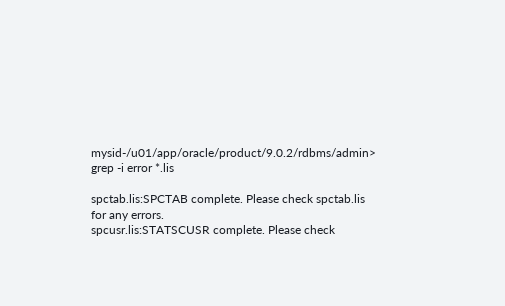mysid-/u01/app/oracle/product/9.0.2/rdbms/admin> grep -i error *.lis

spctab.lis:SPCTAB complete. Please check spctab.lis for any errors.
spcusr.lis:STATSCUSR complete. Please check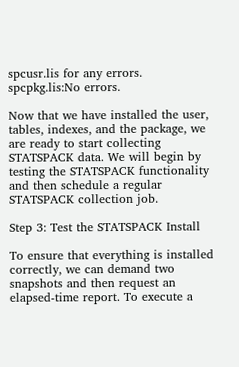spcusr.lis for any errors.
spcpkg.lis:No errors.

Now that we have installed the user, tables, indexes, and the package, we are ready to start collecting STATSPACK data. We will begin by testing the STATSPACK functionality and then schedule a regular STATSPACK collection job.

Step 3: Test the STATSPACK Install

To ensure that everything is installed correctly, we can demand two snapshots and then request an elapsed-time report. To execute a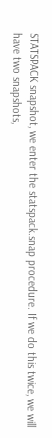STATSPACK snapshot, we enter the statspack.snap procedure. If we do this twice, we will have two snapshots,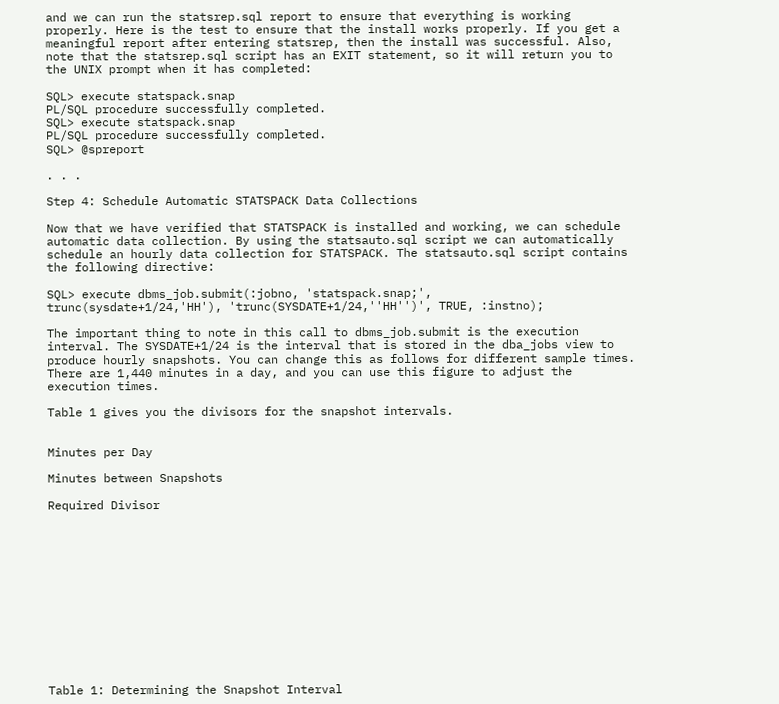and we can run the statsrep.sql report to ensure that everything is working properly. Here is the test to ensure that the install works properly. If you get a meaningful report after entering statsrep, then the install was successful. Also, note that the statsrep.sql script has an EXIT statement, so it will return you to the UNIX prompt when it has completed:

SQL> execute statspack.snap
PL/SQL procedure successfully completed.
SQL> execute statspack.snap
PL/SQL procedure successfully completed.
SQL> @spreport

. . .

Step 4: Schedule Automatic STATSPACK Data Collections

Now that we have verified that STATSPACK is installed and working, we can schedule automatic data collection. By using the statsauto.sql script we can automatically schedule an hourly data collection for STATSPACK. The statsauto.sql script contains the following directive:

SQL> execute dbms_job.submit(:jobno, 'statspack.snap;',
trunc(sysdate+1/24,'HH'), 'trunc(SYSDATE+1/24,''HH'')', TRUE, :instno);

The important thing to note in this call to dbms_job.submit is the execution interval. The SYSDATE+1/24 is the interval that is stored in the dba_jobs view to produce hourly snapshots. You can change this as follows for different sample times. There are 1,440 minutes in a day, and you can use this figure to adjust the execution times.

Table 1 gives you the divisors for the snapshot intervals.


Minutes per Day

Minutes between Snapshots

Required Divisor













Table 1: Determining the Snapshot Interval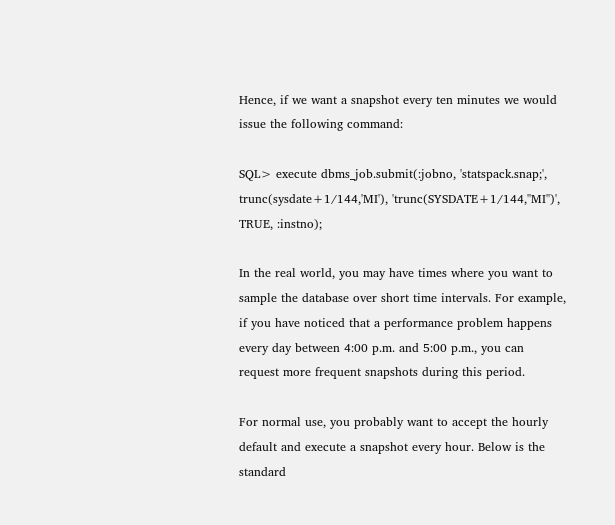Hence, if we want a snapshot every ten minutes we would issue the following command:

SQL> execute dbms_job.submit(:jobno, 'statspack.snap;',
trunc(sysdate+1/144,'MI'), 'trunc(SYSDATE+1/144,''MI'')', TRUE, :instno);

In the real world, you may have times where you want to sample the database over short time intervals. For example, if you have noticed that a performance problem happens every day between 4:00 p.m. and 5:00 p.m., you can request more frequent snapshots during this period.

For normal use, you probably want to accept the hourly default and execute a snapshot every hour. Below is the standard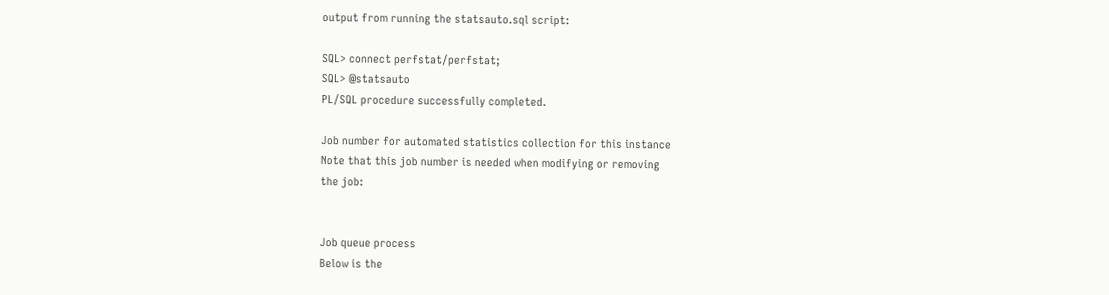output from running the statsauto.sql script:

SQL> connect perfstat/perfstat;
SQL> @statsauto
PL/SQL procedure successfully completed.

Job number for automated statistics collection for this instance
Note that this job number is needed when modifying or removing
the job:


Job queue process
Below is the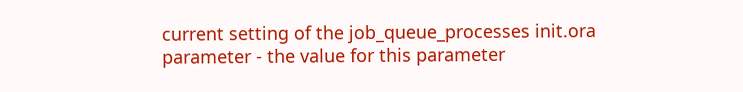current setting of the job_queue_processes init.ora
parameter - the value for this parameter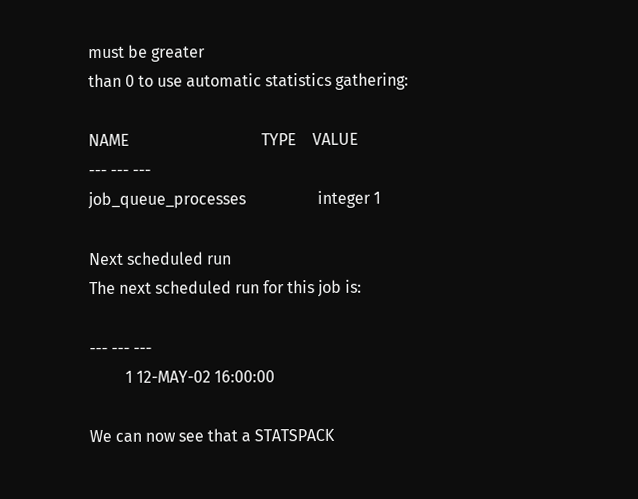must be greater
than 0 to use automatic statistics gathering:

NAME                                 TYPE    VALUE
--- --- ---
job_queue_processes                  integer 1

Next scheduled run
The next scheduled run for this job is:

--- --- ---
         1 12-MAY-02 16:00:00

We can now see that a STATSPACK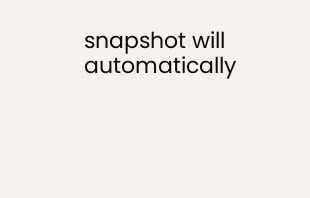snapshot will automatically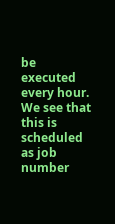be executed every hour. We see that this is scheduled as job number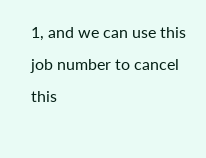1, and we can use this job number to cancel this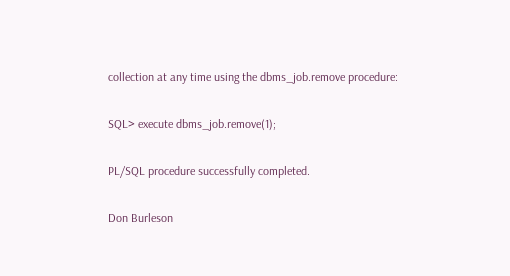collection at any time using the dbms_job.remove procedure:

SQL> execute dbms_job.remove(1);

PL/SQL procedure successfully completed.

Don Burleson